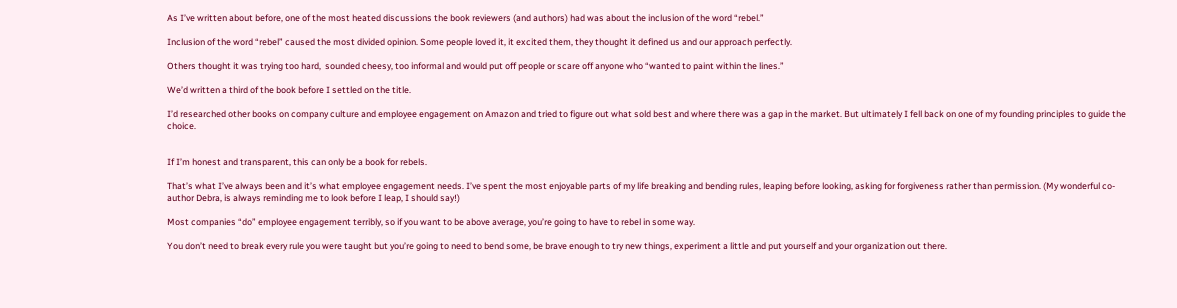As I’ve written about before, one of the most heated discussions the book reviewers (and authors) had was about the inclusion of the word “rebel.”

Inclusion of the word “rebel” caused the most divided opinion. Some people loved it, it excited them, they thought it defined us and our approach perfectly.

Others thought it was trying too hard,  sounded cheesy, too informal and would put off people or scare off anyone who “wanted to paint within the lines.”

We’d written a third of the book before I settled on the title.

I’d researched other books on company culture and employee engagement on Amazon and tried to figure out what sold best and where there was a gap in the market. But ultimately I fell back on one of my founding principles to guide the choice.


If I’m honest and transparent, this can only be a book for rebels.

That’s what I’ve always been and it’s what employee engagement needs. I’ve spent the most enjoyable parts of my life breaking and bending rules, leaping before looking, asking for forgiveness rather than permission. (My wonderful co-author Debra, is always reminding me to look before I leap, I should say!)

Most companies “do” employee engagement terribly, so if you want to be above average, you’re going to have to rebel in some way.

You don’t need to break every rule you were taught but you’re going to need to bend some, be brave enough to try new things, experiment a little and put yourself and your organization out there.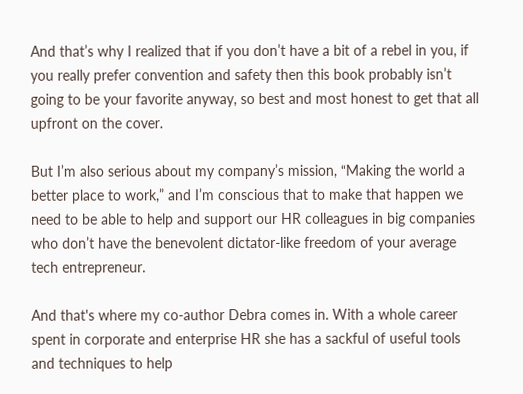And that’s why I realized that if you don’t have a bit of a rebel in you, if you really prefer convention and safety then this book probably isn’t going to be your favorite anyway, so best and most honest to get that all upfront on the cover.

But I’m also serious about my company’s mission, “Making the world a better place to work,” and I’m conscious that to make that happen we need to be able to help and support our HR colleagues in big companies who don’t have the benevolent dictator-like freedom of your average tech entrepreneur.

And that's where my co-author Debra comes in. With a whole career spent in corporate and enterprise HR she has a sackful of useful tools and techniques to help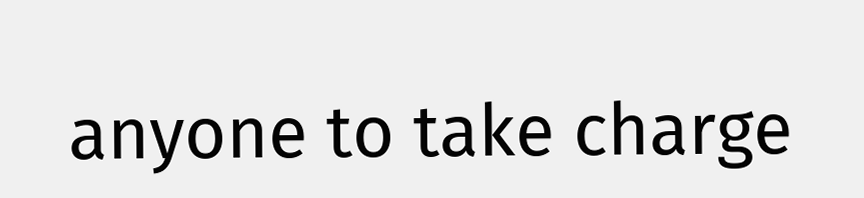anyone to take charge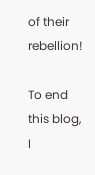of their rebellion!

To end this blog, I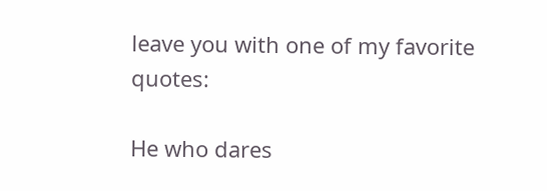leave you with one of my favorite quotes:

He who dares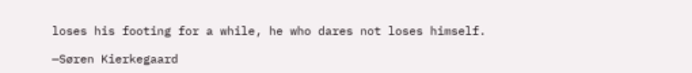loses his footing for a while, he who dares not loses himself.

—Søren Kierkegaard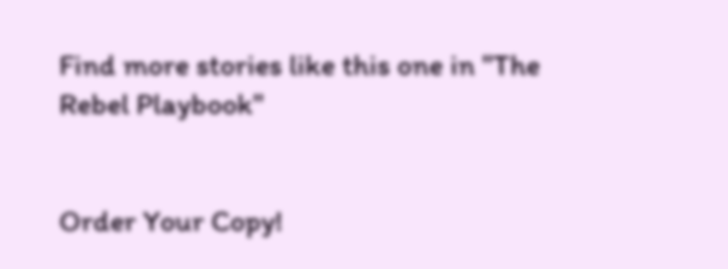Find more stories like this one in "The Rebel Playbook"


Order Your Copy!